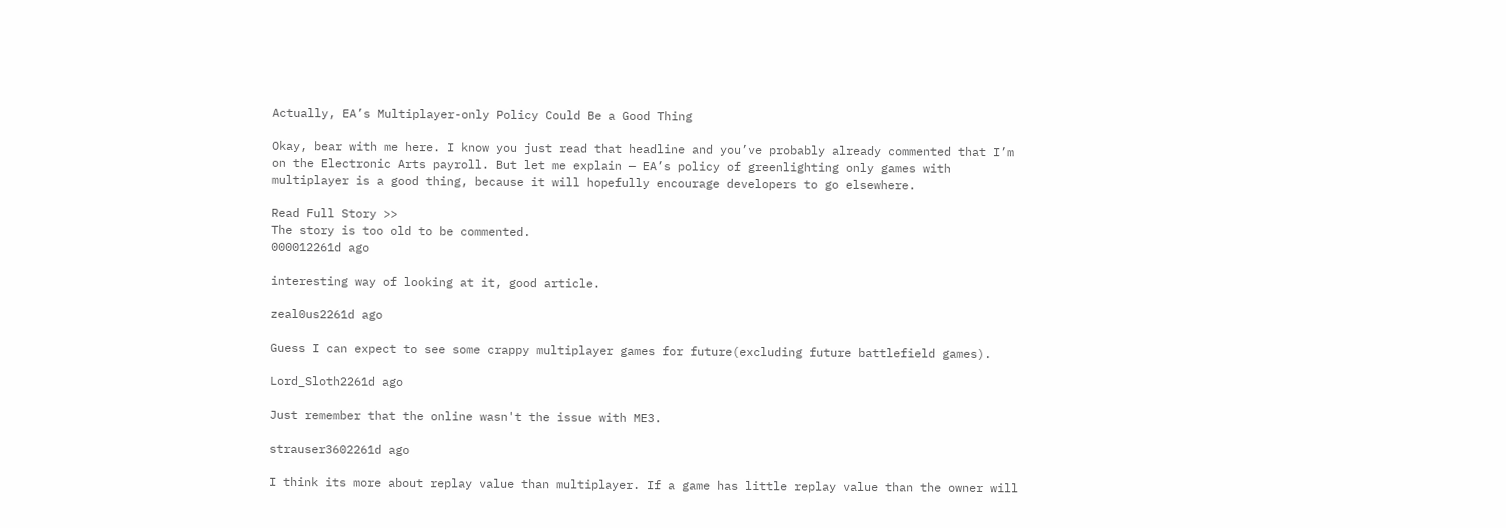Actually, EA’s Multiplayer-only Policy Could Be a Good Thing

Okay, bear with me here. I know you just read that headline and you’ve probably already commented that I’m on the Electronic Arts payroll. But let me explain — EA’s policy of greenlighting only games with multiplayer is a good thing, because it will hopefully encourage developers to go elsewhere.

Read Full Story >>
The story is too old to be commented.
000012261d ago

interesting way of looking at it, good article.

zeal0us2261d ago

Guess I can expect to see some crappy multiplayer games for future(excluding future battlefield games).

Lord_Sloth2261d ago

Just remember that the online wasn't the issue with ME3.

strauser3602261d ago

I think its more about replay value than multiplayer. If a game has little replay value than the owner will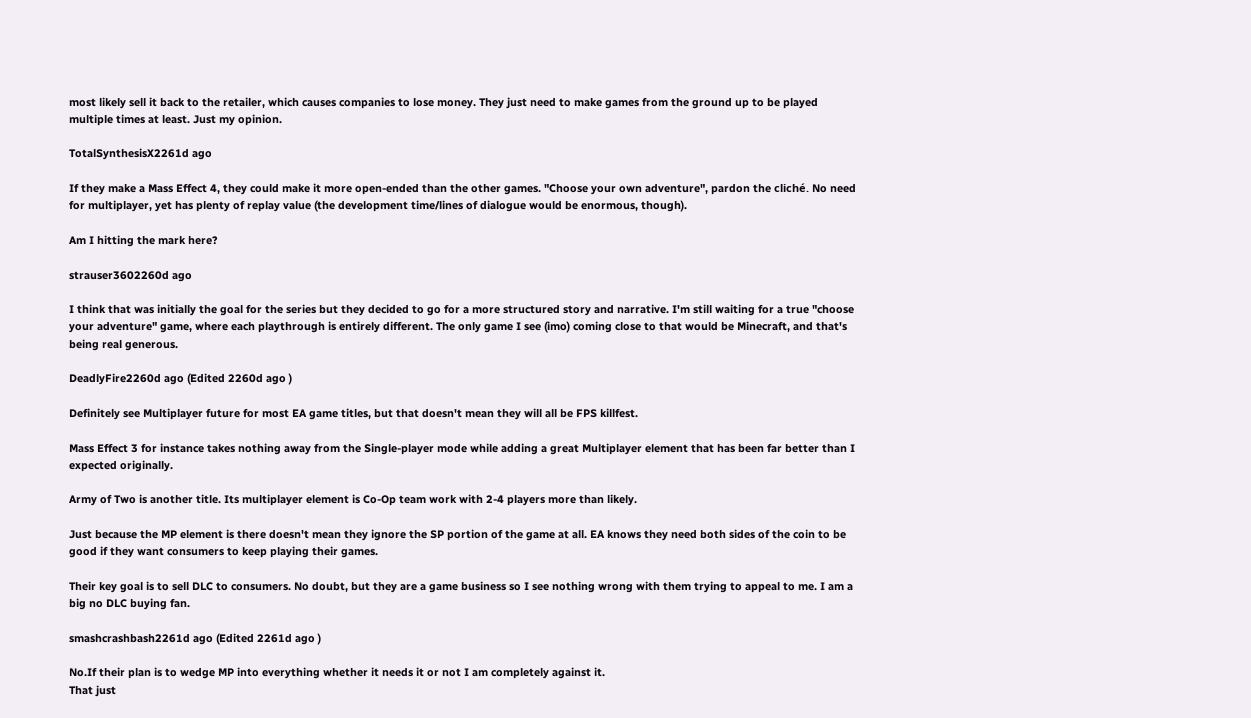most likely sell it back to the retailer, which causes companies to lose money. They just need to make games from the ground up to be played multiple times at least. Just my opinion.

TotalSynthesisX2261d ago

If they make a Mass Effect 4, they could make it more open-ended than the other games. "Choose your own adventure", pardon the cliché. No need for multiplayer, yet has plenty of replay value (the development time/lines of dialogue would be enormous, though).

Am I hitting the mark here?

strauser3602260d ago

I think that was initially the goal for the series but they decided to go for a more structured story and narrative. I'm still waiting for a true "choose your adventure" game, where each playthrough is entirely different. The only game I see (imo) coming close to that would be Minecraft, and that's being real generous.

DeadlyFire2260d ago (Edited 2260d ago )

Definitely see Multiplayer future for most EA game titles, but that doesn't mean they will all be FPS killfest.

Mass Effect 3 for instance takes nothing away from the Single-player mode while adding a great Multiplayer element that has been far better than I expected originally.

Army of Two is another title. Its multiplayer element is Co-Op team work with 2-4 players more than likely.

Just because the MP element is there doesn't mean they ignore the SP portion of the game at all. EA knows they need both sides of the coin to be good if they want consumers to keep playing their games.

Their key goal is to sell DLC to consumers. No doubt, but they are a game business so I see nothing wrong with them trying to appeal to me. I am a big no DLC buying fan.

smashcrashbash2261d ago (Edited 2261d ago )

No.If their plan is to wedge MP into everything whether it needs it or not I am completely against it.
That just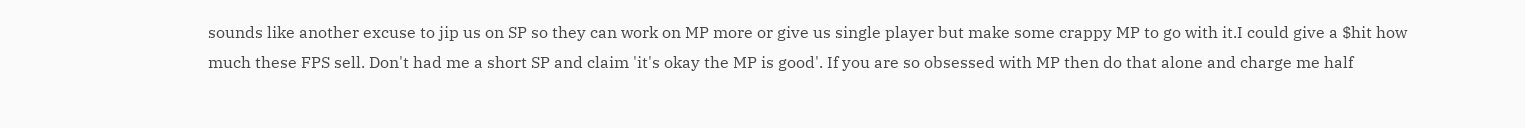sounds like another excuse to jip us on SP so they can work on MP more or give us single player but make some crappy MP to go with it.I could give a $hit how much these FPS sell. Don't had me a short SP and claim 'it's okay the MP is good'. If you are so obsessed with MP then do that alone and charge me half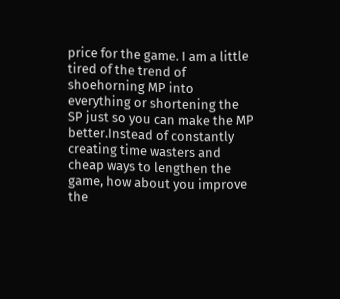price for the game. I am a little tired of the trend of shoehorning MP into everything or shortening the SP just so you can make the MP better.Instead of constantly creating time wasters and cheap ways to lengthen the game, how about you improve the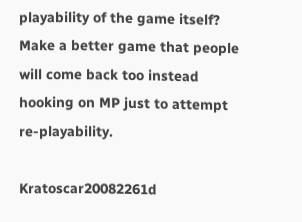playability of the game itself? Make a better game that people will come back too instead hooking on MP just to attempt re-playability.

Kratoscar20082261d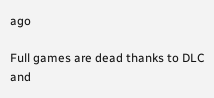ago

Full games are dead thanks to DLC and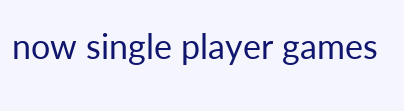now single player games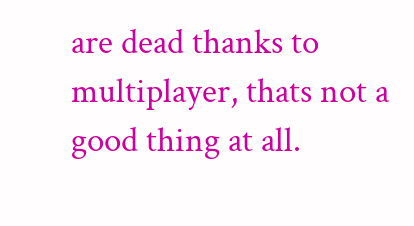are dead thanks to multiplayer, thats not a good thing at all.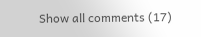Show all comments (17)